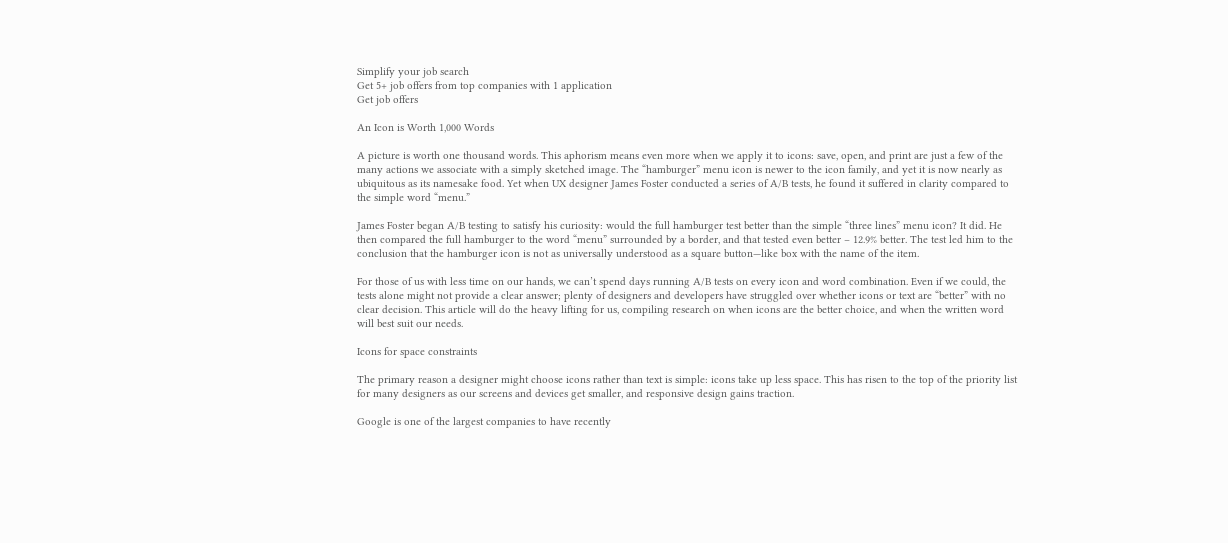Simplify your job search
Get 5+ job offers from top companies with 1 application
Get job offers

An Icon is Worth 1,000 Words

A picture is worth one thousand words. This aphorism means even more when we apply it to icons: save, open, and print are just a few of the many actions we associate with a simply sketched image. The “hamburger” menu icon is newer to the icon family, and yet it is now nearly as ubiquitous as its namesake food. Yet when UX designer James Foster conducted a series of A/B tests, he found it suffered in clarity compared to the simple word “menu.”

James Foster began A/B testing to satisfy his curiosity: would the full hamburger test better than the simple “three lines” menu icon? It did. He then compared the full hamburger to the word “menu” surrounded by a border, and that tested even better – 12.9% better. The test led him to the conclusion that the hamburger icon is not as universally understood as a square button—like box with the name of the item.

For those of us with less time on our hands, we can’t spend days running A/B tests on every icon and word combination. Even if we could, the tests alone might not provide a clear answer; plenty of designers and developers have struggled over whether icons or text are “better” with no clear decision. This article will do the heavy lifting for us, compiling research on when icons are the better choice, and when the written word will best suit our needs.

Icons for space constraints

The primary reason a designer might choose icons rather than text is simple: icons take up less space. This has risen to the top of the priority list for many designers as our screens and devices get smaller, and responsive design gains traction.

Google is one of the largest companies to have recently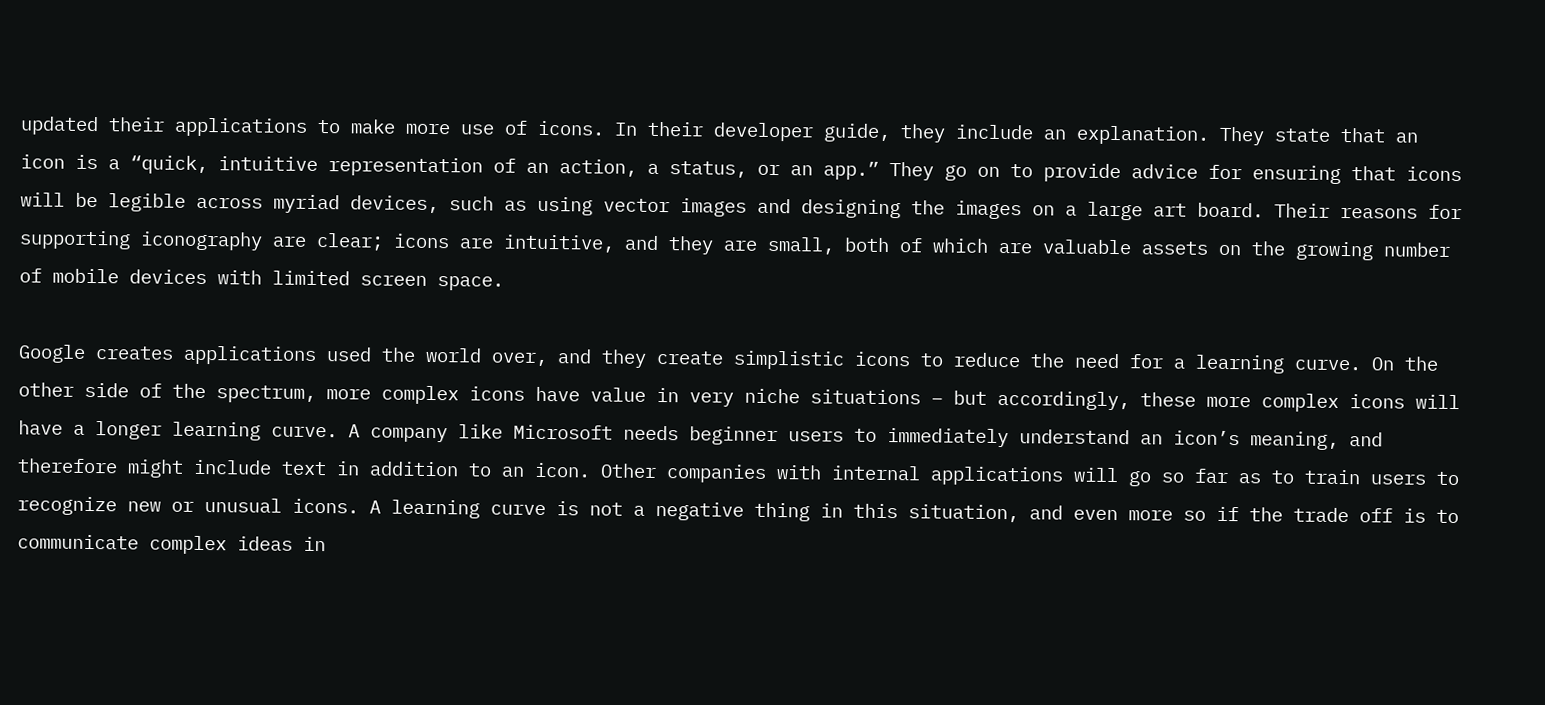updated their applications to make more use of icons. In their developer guide, they include an explanation. They state that an icon is a “quick, intuitive representation of an action, a status, or an app.” They go on to provide advice for ensuring that icons will be legible across myriad devices, such as using vector images and designing the images on a large art board. Their reasons for supporting iconography are clear; icons are intuitive, and they are small, both of which are valuable assets on the growing number of mobile devices with limited screen space.

Google creates applications used the world over, and they create simplistic icons to reduce the need for a learning curve. On the other side of the spectrum, more complex icons have value in very niche situations – but accordingly, these more complex icons will have a longer learning curve. A company like Microsoft needs beginner users to immediately understand an icon’s meaning, and therefore might include text in addition to an icon. Other companies with internal applications will go so far as to train users to recognize new or unusual icons. A learning curve is not a negative thing in this situation, and even more so if the trade off is to communicate complex ideas in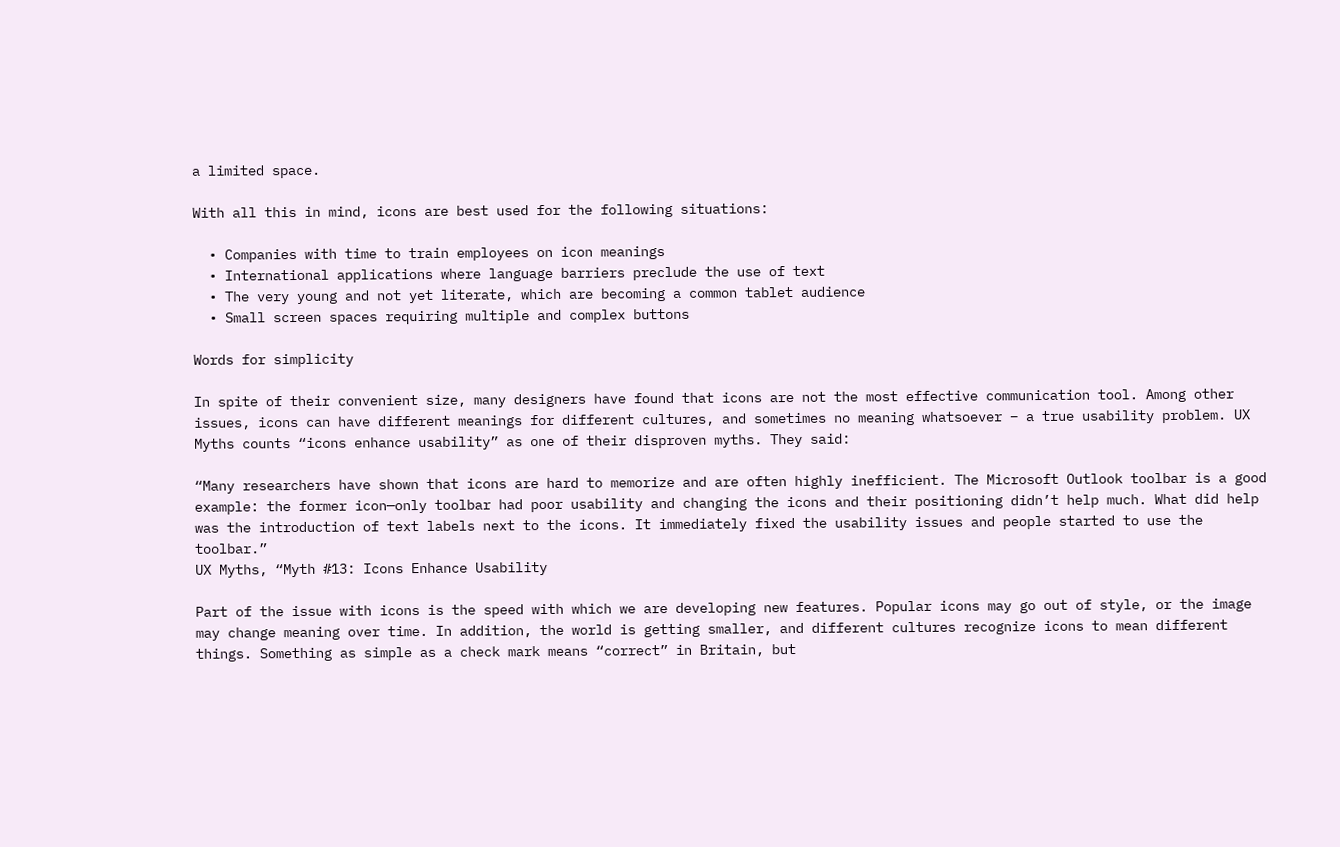a limited space.

With all this in mind, icons are best used for the following situations:

  • Companies with time to train employees on icon meanings
  • International applications where language barriers preclude the use of text
  • The very young and not yet literate, which are becoming a common tablet audience
  • Small screen spaces requiring multiple and complex buttons

Words for simplicity

In spite of their convenient size, many designers have found that icons are not the most effective communication tool. Among other issues, icons can have different meanings for different cultures, and sometimes no meaning whatsoever – a true usability problem. UX Myths counts “icons enhance usability” as one of their disproven myths. They said:

“Many researchers have shown that icons are hard to memorize and are often highly inefficient. The Microsoft Outlook toolbar is a good example: the former icon—only toolbar had poor usability and changing the icons and their positioning didn’t help much. What did help was the introduction of text labels next to the icons. It immediately fixed the usability issues and people started to use the toolbar.”
UX Myths, “Myth #13: Icons Enhance Usability

Part of the issue with icons is the speed with which we are developing new features. Popular icons may go out of style, or the image may change meaning over time. In addition, the world is getting smaller, and different cultures recognize icons to mean different things. Something as simple as a check mark means “correct” in Britain, but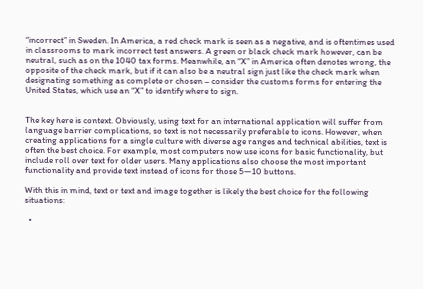“incorrect” in Sweden. In America, a red check mark is seen as a negative, and is oftentimes used in classrooms to mark incorrect test answers. A green or black check mark however, can be neutral, such as on the 1040 tax forms. Meanwhile, an “X” in America often denotes wrong, the opposite of the check mark, but if it can also be a neutral sign just like the check mark when designating something as complete or chosen – consider the customs forms for entering the United States, which use an “X” to identify where to sign.


The key here is context. Obviously, using text for an international application will suffer from language barrier complications, so text is not necessarily preferable to icons. However, when creating applications for a single culture with diverse age ranges and technical abilities, text is often the best choice. For example, most computers now use icons for basic functionality, but include roll over text for older users. Many applications also choose the most important functionality and provide text instead of icons for those 5—10 buttons.

With this in mind, text or text and image together is likely the best choice for the following situations:

  •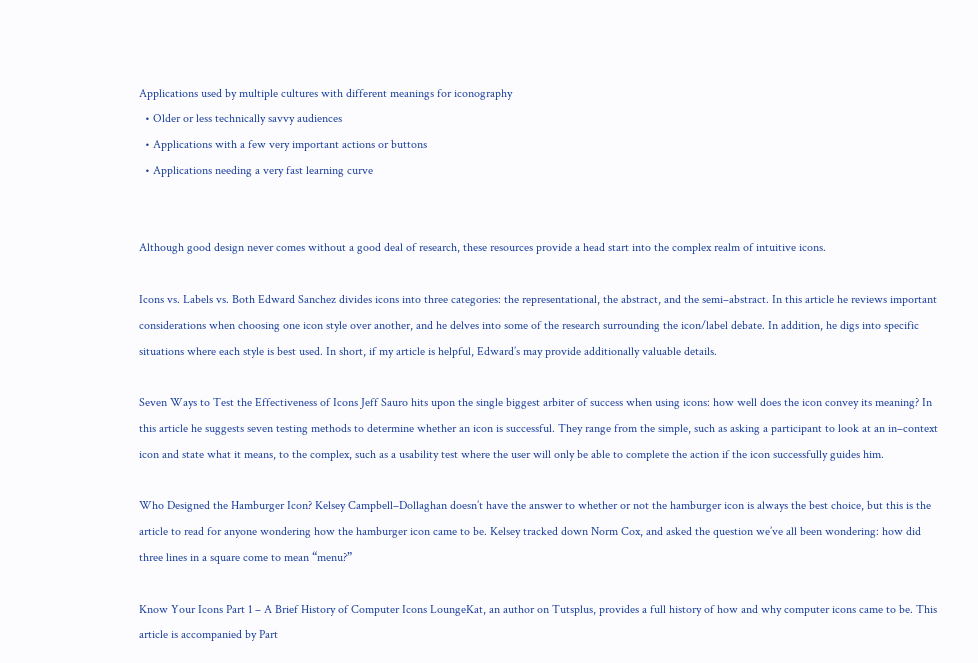Applications used by multiple cultures with different meanings for iconography
  • Older or less technically savvy audiences
  • Applications with a few very important actions or buttons
  • Applications needing a very fast learning curve


Although good design never comes without a good deal of research, these resources provide a head start into the complex realm of intuitive icons.

Icons vs. Labels vs. Both Edward Sanchez divides icons into three categories: the representational, the abstract, and the semi–abstract. In this article he reviews important considerations when choosing one icon style over another, and he delves into some of the research surrounding the icon/label debate. In addition, he digs into specific situations where each style is best used. In short, if my article is helpful, Edward’s may provide additionally valuable details.

Seven Ways to Test the Effectiveness of Icons Jeff Sauro hits upon the single biggest arbiter of success when using icons: how well does the icon convey its meaning? In this article he suggests seven testing methods to determine whether an icon is successful. They range from the simple, such as asking a participant to look at an in–context icon and state what it means, to the complex, such as a usability test where the user will only be able to complete the action if the icon successfully guides him.

Who Designed the Hamburger Icon? Kelsey Campbell–Dollaghan doesn’t have the answer to whether or not the hamburger icon is always the best choice, but this is the article to read for anyone wondering how the hamburger icon came to be. Kelsey tracked down Norm Cox, and asked the question we’ve all been wondering: how did three lines in a square come to mean “menu?”

Know Your Icons Part 1 – A Brief History of Computer Icons LoungeKat, an author on Tutsplus, provides a full history of how and why computer icons came to be. This article is accompanied by Part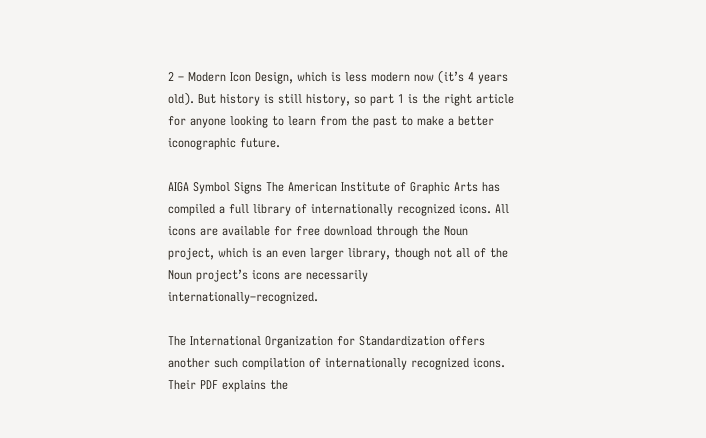2 – Modern Icon Design, which is less modern now (it’s 4 years old). But history is still history, so part 1 is the right article for anyone looking to learn from the past to make a better iconographic future.

AIGA Symbol Signs The American Institute of Graphic Arts has compiled a full library of internationally recognized icons. All icons are available for free download through the Noun project, which is an even larger library, though not all of the Noun project’s icons are necessarily internationally–recognized.

The International Organization for Standardization offers another such compilation of internationally recognized icons. Their PDF explains the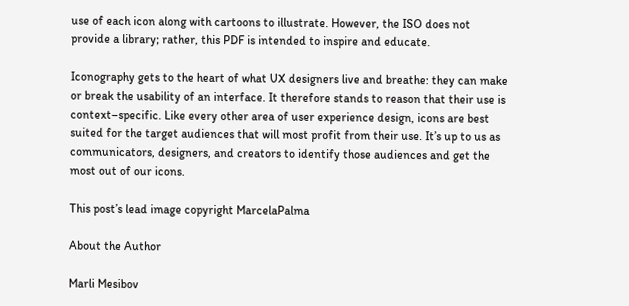use of each icon along with cartoons to illustrate. However, the ISO does not provide a library; rather, this PDF is intended to inspire and educate.

Iconography gets to the heart of what UX designers live and breathe: they can make or break the usability of an interface. It therefore stands to reason that their use is context–specific. Like every other area of user experience design, icons are best suited for the target audiences that will most profit from their use. It’s up to us as communicators, designers, and creators to identify those audiences and get the most out of our icons.

This post’s lead image copyright MarcelaPalma

About the Author

Marli Mesibov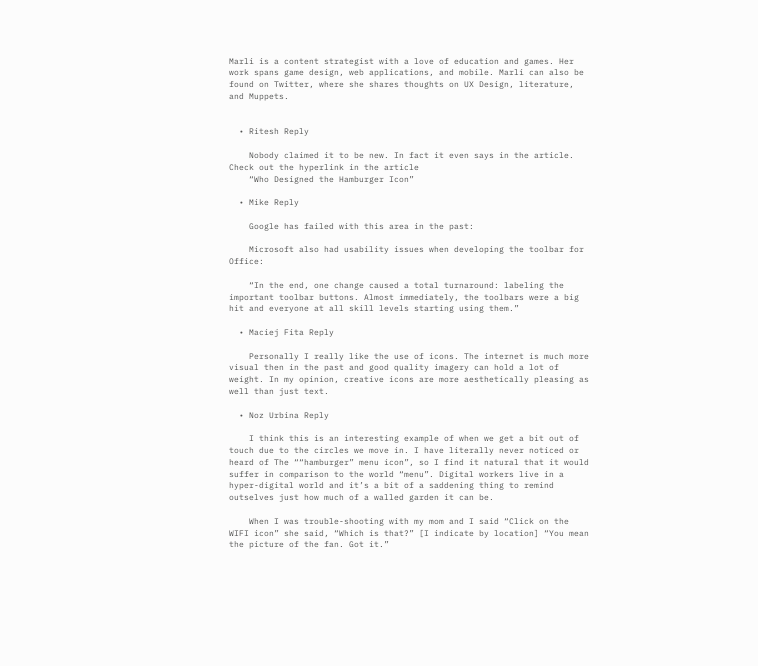Marli is a content strategist with a love of education and games. Her work spans game design, web applications, and mobile. Marli can also be found on Twitter, where she shares thoughts on UX Design, literature, and Muppets.


  • Ritesh Reply

    Nobody claimed it to be new. In fact it even says in the article. Check out the hyperlink in the article
    “Who Designed the Hamburger Icon”

  • Mike Reply

    Google has failed with this area in the past:

    Microsoft also had usability issues when developing the toolbar for Office:

    “In the end, one change caused a total turnaround: labeling the important toolbar buttons. Almost immediately, the toolbars were a big hit and everyone at all skill levels starting using them.”

  • Maciej Fita Reply

    Personally I really like the use of icons. The internet is much more visual then in the past and good quality imagery can hold a lot of weight. In my opinion, creative icons are more aesthetically pleasing as well than just text.

  • Noz Urbina Reply

    I think this is an interesting example of when we get a bit out of touch due to the circles we move in. I have literally never noticed or heard of The ““hamburger” menu icon”, so I find it natural that it would suffer in comparison to the world “menu”. Digital workers live in a hyper-digital world and it’s a bit of a saddening thing to remind outselves just how much of a walled garden it can be.

    When I was trouble-shooting with my mom and I said “Click on the WIFI icon” she said, “Which is that?” [I indicate by location] “You mean the picture of the fan. Got it.”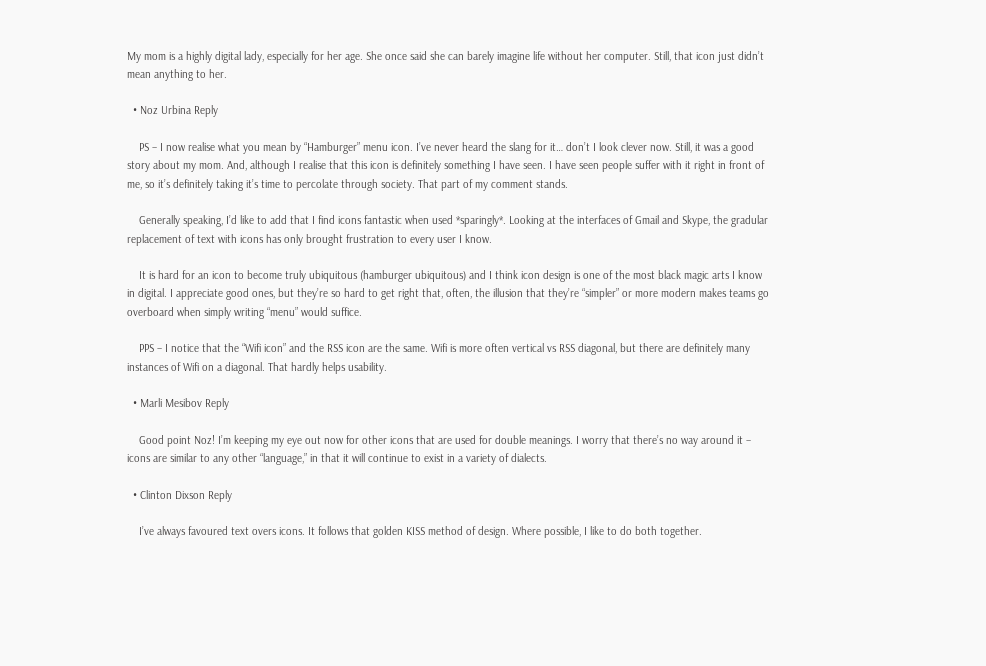My mom is a highly digital lady, especially for her age. She once said she can barely imagine life without her computer. Still, that icon just didn’t mean anything to her.

  • Noz Urbina Reply

    PS – I now realise what you mean by “Hamburger” menu icon. I’ve never heard the slang for it… don’t I look clever now. Still, it was a good story about my mom. And, although I realise that this icon is definitely something I have seen. I have seen people suffer with it right in front of me, so it’s definitely taking it’s time to percolate through society. That part of my comment stands.

    Generally speaking, I’d like to add that I find icons fantastic when used *sparingly*. Looking at the interfaces of Gmail and Skype, the gradular replacement of text with icons has only brought frustration to every user I know.

    It is hard for an icon to become truly ubiquitous (hamburger ubiquitous) and I think icon design is one of the most black magic arts I know in digital. I appreciate good ones, but they’re so hard to get right that, often, the illusion that they’re “simpler” or more modern makes teams go overboard when simply writing “menu” would suffice.

    PPS – I notice that the “Wifi icon” and the RSS icon are the same. Wifi is more often vertical vs RSS diagonal, but there are definitely many instances of Wifi on a diagonal. That hardly helps usability.

  • Marli Mesibov Reply

    Good point Noz! I’m keeping my eye out now for other icons that are used for double meanings. I worry that there’s no way around it – icons are similar to any other “language,” in that it will continue to exist in a variety of dialects.

  • Clinton Dixson Reply

    I’ve always favoured text overs icons. It follows that golden KISS method of design. Where possible, I like to do both together.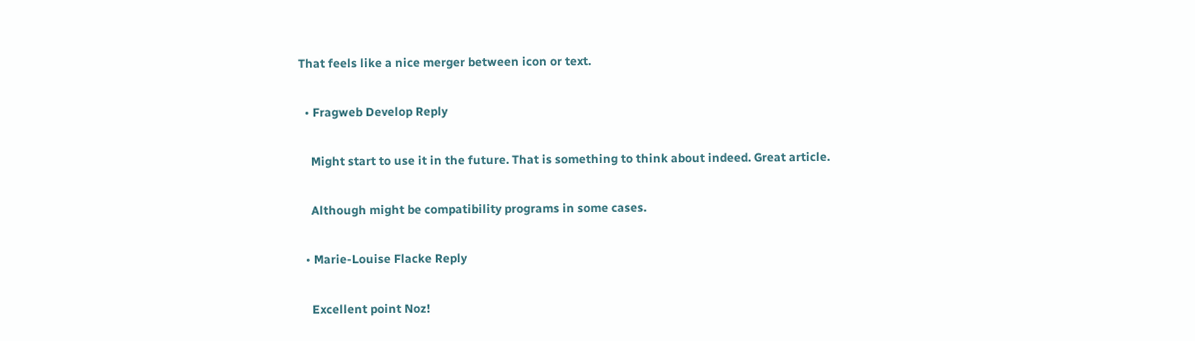That feels like a nice merger between icon or text.

  • Fragweb Develop Reply

    Might start to use it in the future. That is something to think about indeed. Great article.

    Although might be compatibility programs in some cases.

  • Marie-Louise Flacke Reply

    Excellent point Noz!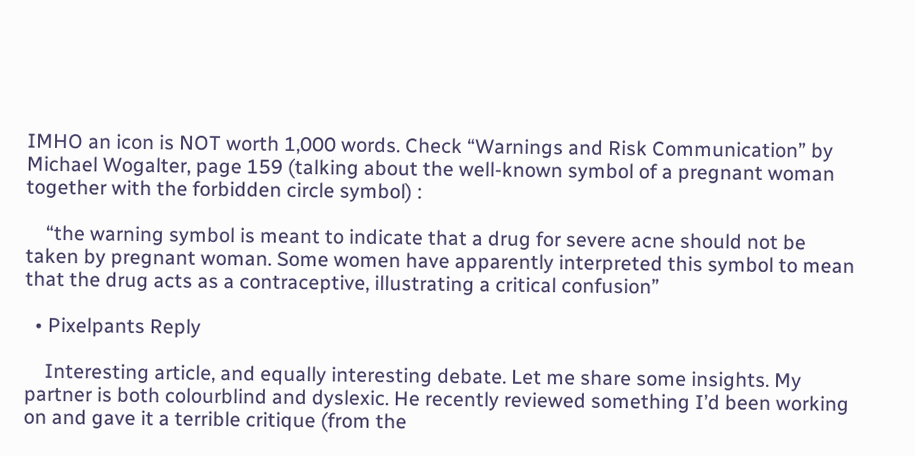IMHO an icon is NOT worth 1,000 words. Check “Warnings and Risk Communication” by Michael Wogalter, page 159 (talking about the well-known symbol of a pregnant woman together with the forbidden circle symbol) :

    “the warning symbol is meant to indicate that a drug for severe acne should not be taken by pregnant woman. Some women have apparently interpreted this symbol to mean that the drug acts as a contraceptive, illustrating a critical confusion”

  • Pixelpants Reply

    Interesting article, and equally interesting debate. Let me share some insights. My partner is both colourblind and dyslexic. He recently reviewed something I’d been working on and gave it a terrible critique (from the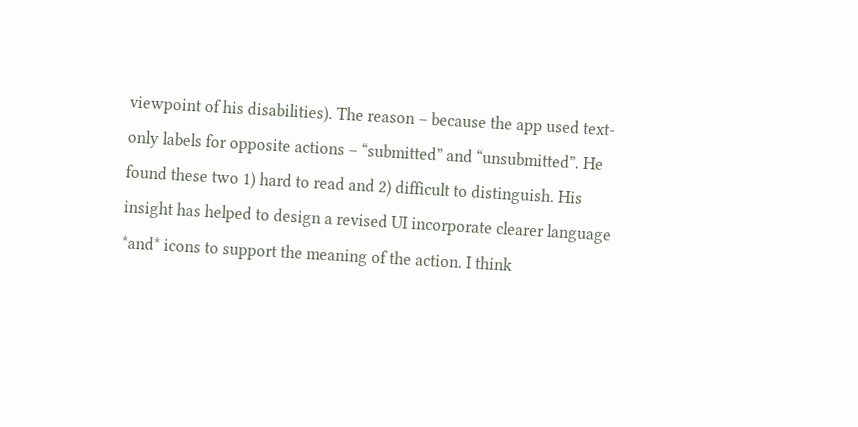viewpoint of his disabilities). The reason – because the app used text-only labels for opposite actions – “submitted” and “unsubmitted”. He found these two 1) hard to read and 2) difficult to distinguish. His insight has helped to design a revised UI incorporate clearer language *and* icons to support the meaning of the action. I think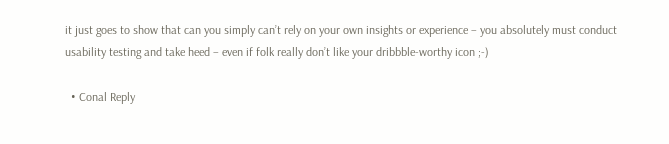it just goes to show that can you simply can’t rely on your own insights or experience – you absolutely must conduct usability testing and take heed – even if folk really don’t like your dribbble-worthy icon ;-)

  • Conal Reply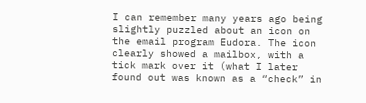I can remember many years ago being slightly puzzled about an icon on the email program Eudora. The icon clearly showed a mailbox, with a tick mark over it (what I later found out was known as a “check” in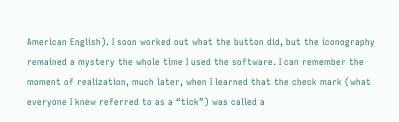American English). I soon worked out what the button did, but the iconography remained a mystery the whole time I used the software. I can remember the moment of realization, much later, when I learned that the check mark (what everyone I knew referred to as a “tick”) was called a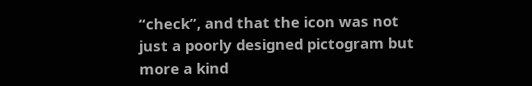“check”, and that the icon was not just a poorly designed pictogram but more a kind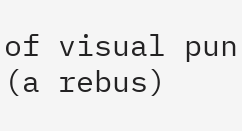of visual pun (a rebus)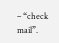– “check mail”.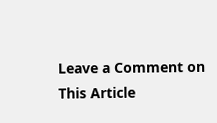Leave a Comment on This Article